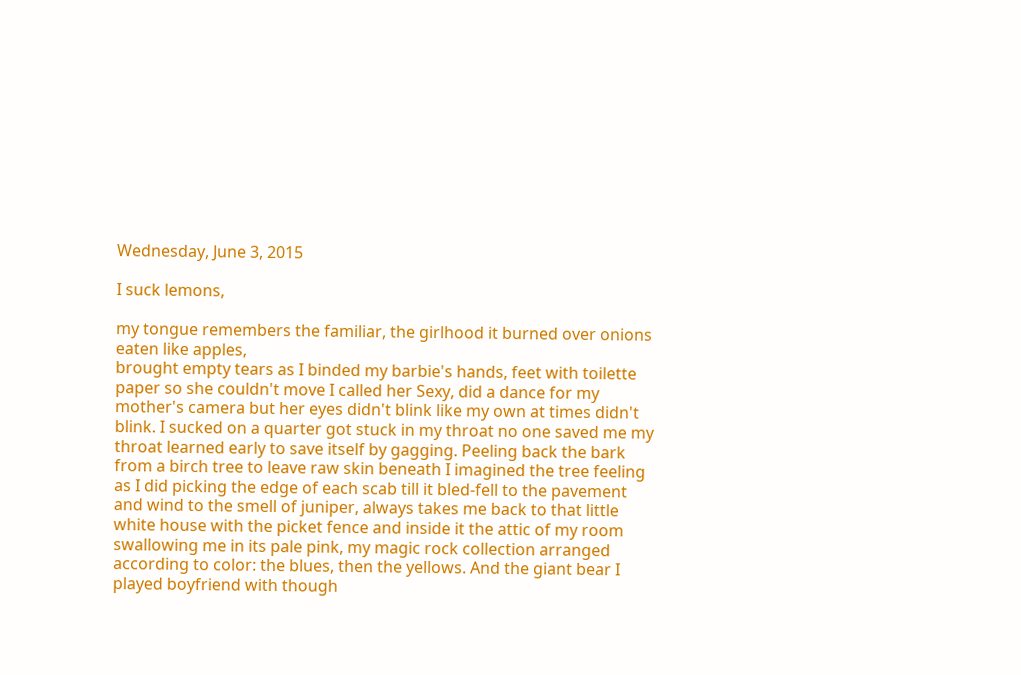Wednesday, June 3, 2015

I suck lemons,

my tongue remembers the familiar, the girlhood it burned over onions eaten like apples,
brought empty tears as I binded my barbie's hands, feet with toilette paper so she couldn't move I called her Sexy, did a dance for my mother's camera but her eyes didn't blink like my own at times didn't blink. I sucked on a quarter got stuck in my throat no one saved me my throat learned early to save itself by gagging. Peeling back the bark from a birch tree to leave raw skin beneath I imagined the tree feeling as I did picking the edge of each scab till it bled-fell to the pavement and wind to the smell of juniper, always takes me back to that little white house with the picket fence and inside it the attic of my room swallowing me in its pale pink, my magic rock collection arranged according to color: the blues, then the yellows. And the giant bear I played boyfriend with though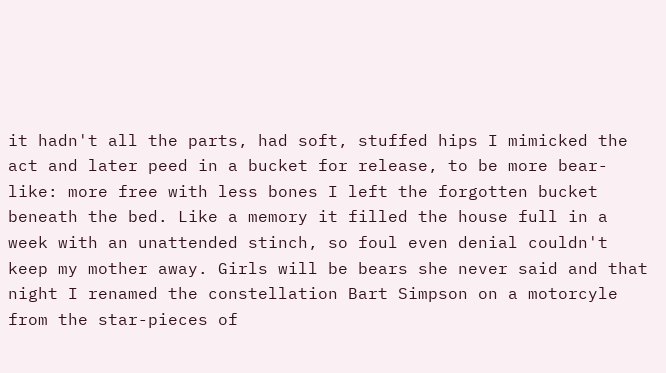it hadn't all the parts, had soft, stuffed hips I mimicked the act and later peed in a bucket for release, to be more bear-like: more free with less bones I left the forgotten bucket beneath the bed. Like a memory it filled the house full in a week with an unattended stinch, so foul even denial couldn't keep my mother away. Girls will be bears she never said and that night I renamed the constellation Bart Simpson on a motorcyle from the star-pieces of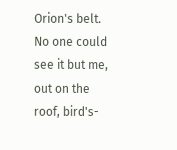Orion's belt. No one could see it but me, out on the roof, bird's-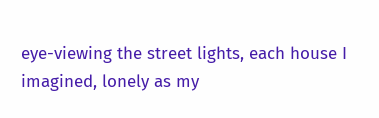eye-viewing the street lights, each house I imagined, lonely as my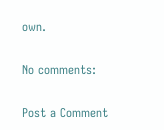own.

No comments:

Post a Comment